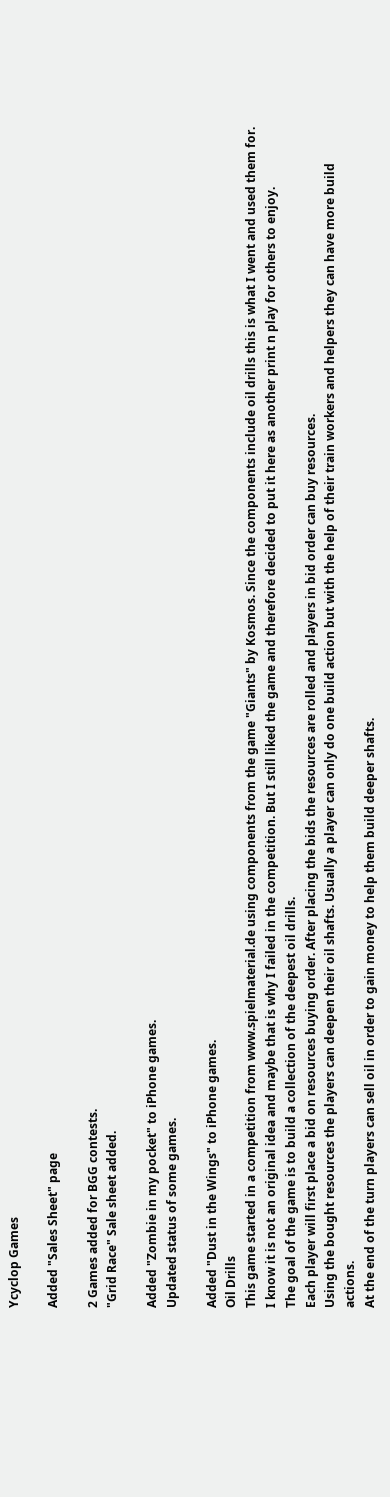Ycyclop Games

Added "Sales Sheet" page

2 Games added for BGG contests.
"Grid Race" Sale sheet added.

Added "Zombie in my pocket" to iPhone games.
Updated status of some games.

Added "Dust in the Wings" to iPhone games.
Oil Drills
This game started in a competition from www.spielmaterial.de using components from the game "Giants" by Kosmos. Since the components include oil drills this is what I went and used them for. I know it is not an original idea and maybe that is why I failed in the competition. But I still liked the game and therefore decided to put it here as another print n play for others to enjoy.
The goal of the game is to build a collection of the deepest oil drills.
Each player will first place a bid on resources buying order. After placing the bids the resources are rolled and players in bid order can buy resources.
Using the bought resources the players can deepen their oil shafts. Usually a player can only do one build action but with the help of their train workers and helpers they can have more build actions.
At the end of the turn players can sell oil in order to gain money to help them build deeper shafts.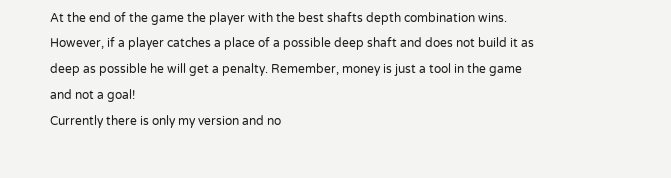At the end of the game the player with the best shafts depth combination wins. However, if a player catches a place of a possible deep shaft and does not build it as deep as possible he will get a penalty. Remember, money is just a tool in the game and not a goal!
Currently there is only my version and no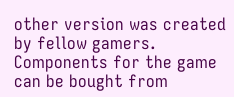other version was created by fellow gamers. Components for the game can be bought from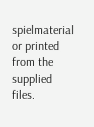spielmaterial or printed from the supplied files.